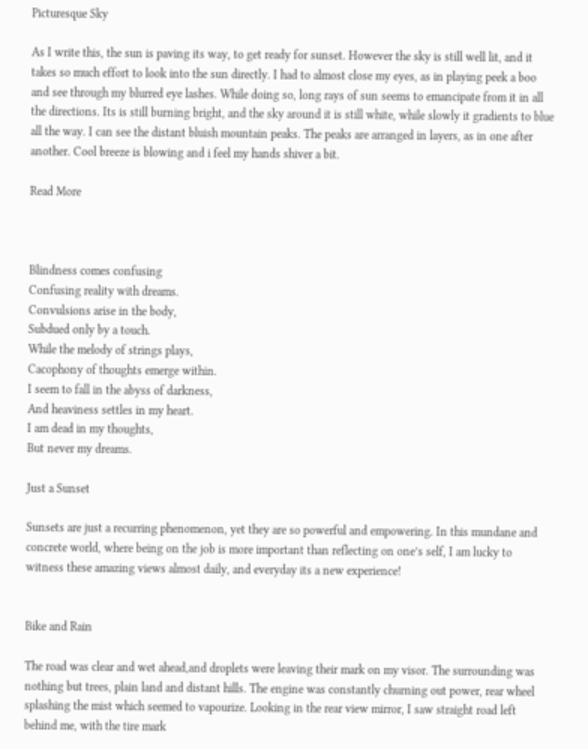Picturesque Sky

As I write this, the sun is paving its way, to get ready for sunset. However the sky is still well lit, and it takes so much effort to look into the sun directly. I had to almost close my eyes, as in playing peek a boo and see through my blurred eye lashes. While doing so, long rays of sun seems to emancipate from it in all the directions. Its is still burning bright, and the sky around it is still white, while slowly it gradients to blue all the way. I can see the distant bluish mountain peaks. The peaks are arranged in layers, as in one after another. Cool breeze is blowing and i feel my hands shiver a bit.

Read More



Blindness comes confusing
Confusing reality with dreams.
Convulsions arise in the body,
Subdued only by a touch.
While the melody of strings plays,
Cacophony of thoughts emerge within.
I seem to fall in the abyss of darkness,
And heaviness settles in my heart.
I am dead in my thoughts,
But never my dreams.

Just a Sunset

Sunsets are just a recurring phenomenon, yet they are so powerful and empowering. In this mundane and concrete world, where being on the job is more important than reflecting on one’s self, I am lucky to witness these amazing views almost daily, and everyday its a new experience!


Bike and Rain

The road was clear and wet ahead,and droplets were leaving their mark on my visor. The surrounding was nothing but trees, plain land and distant hills. The engine was constantly churning out power, rear wheel splashing the mist which seemed to vapourize. Looking in the rear view mirror, I saw straight road left behind me, with the tire mark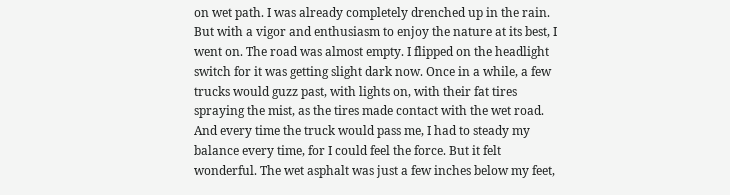on wet path. I was already completely drenched up in the rain. But with a vigor and enthusiasm to enjoy the nature at its best, I went on. The road was almost empty. I flipped on the headlight switch for it was getting slight dark now. Once in a while, a few trucks would guzz past, with lights on, with their fat tires spraying the mist, as the tires made contact with the wet road. And every time the truck would pass me, I had to steady my balance every time, for I could feel the force. But it felt wonderful. The wet asphalt was just a few inches below my feet,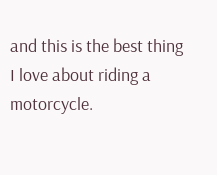and this is the best thing I love about riding a motorcycle.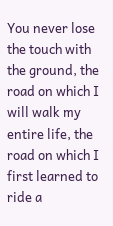You never lose the touch with the ground, the road on which I will walk my entire life, the road on which I first learned to ride a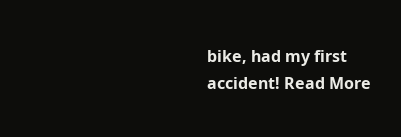bike, had my first accident! Read More